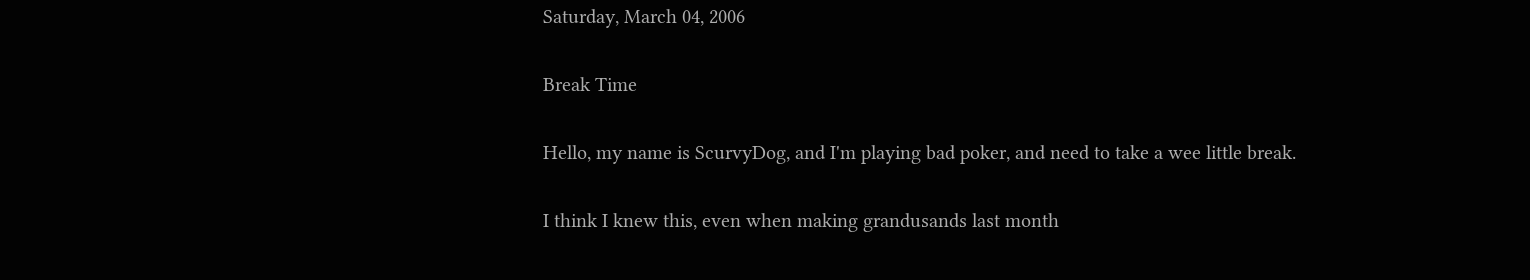Saturday, March 04, 2006

Break Time

Hello, my name is ScurvyDog, and I'm playing bad poker, and need to take a wee little break.

I think I knew this, even when making grandusands last month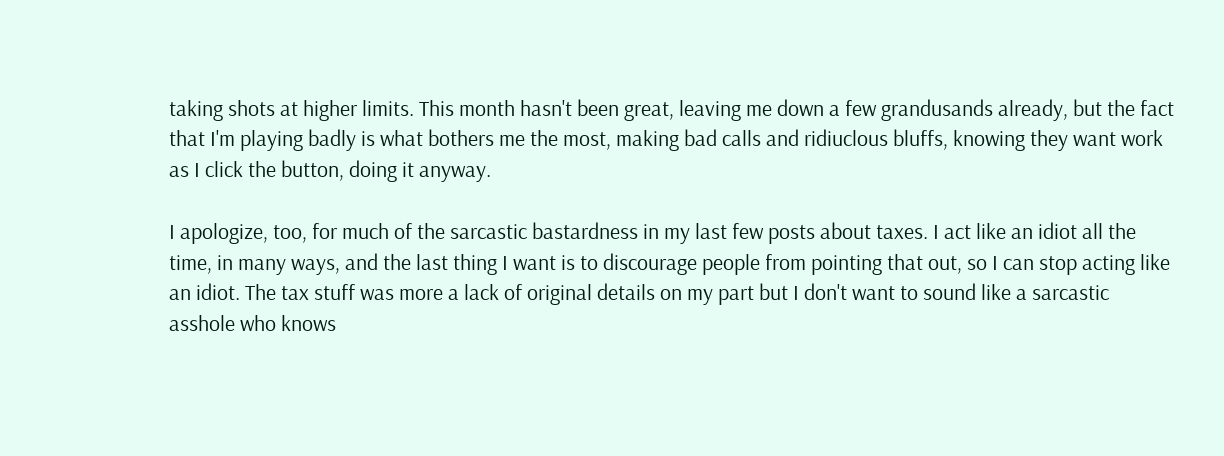taking shots at higher limits. This month hasn't been great, leaving me down a few grandusands already, but the fact that I'm playing badly is what bothers me the most, making bad calls and ridiuclous bluffs, knowing they want work as I click the button, doing it anyway.

I apologize, too, for much of the sarcastic bastardness in my last few posts about taxes. I act like an idiot all the time, in many ways, and the last thing I want is to discourage people from pointing that out, so I can stop acting like an idiot. The tax stuff was more a lack of original details on my part but I don't want to sound like a sarcastic asshole who knows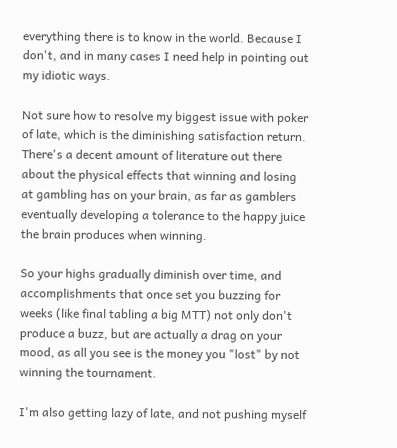everything there is to know in the world. Because I don't, and in many cases I need help in pointing out my idiotic ways.

Not sure how to resolve my biggest issue with poker of late, which is the diminishing satisfaction return. There's a decent amount of literature out there about the physical effects that winning and losing at gambling has on your brain, as far as gamblers eventually developing a tolerance to the happy juice the brain produces when winning.

So your highs gradually diminish over time, and accomplishments that once set you buzzing for weeks (like final tabling a big MTT) not only don't produce a buzz, but are actually a drag on your mood, as all you see is the money you "lost" by not winning the tournament.

I'm also getting lazy of late, and not pushing myself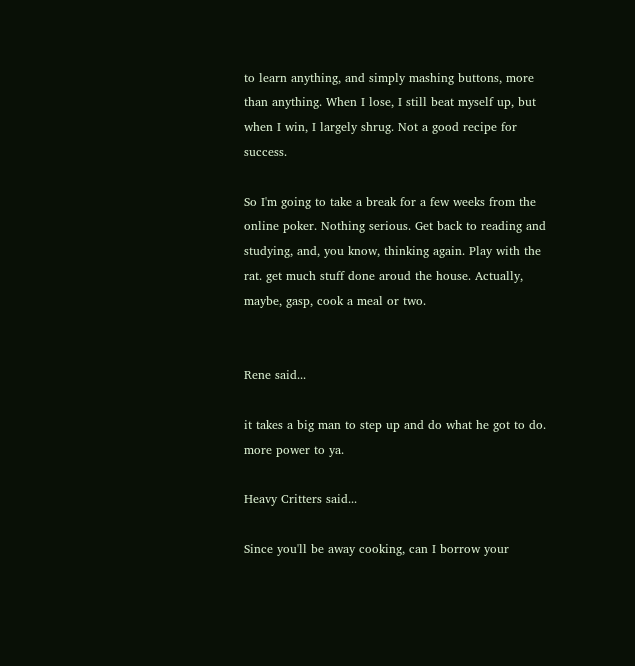to learn anything, and simply mashing buttons, more than anything. When I lose, I still beat myself up, but when I win, I largely shrug. Not a good recipe for success.

So I'm going to take a break for a few weeks from the online poker. Nothing serious. Get back to reading and studying, and, you know, thinking again. Play with the rat. get much stuff done aroud the house. Actually, maybe, gasp, cook a meal or two.


Rene said...

it takes a big man to step up and do what he got to do. more power to ya.

Heavy Critters said...

Since you'll be away cooking, can I borrow your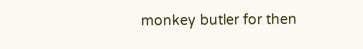monkey butler for then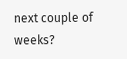next couple of weeks?